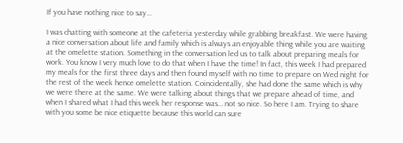If you have nothing nice to say…

I was chatting with someone at the cafeteria yesterday while grabbing breakfast. We were having a nice conversation about life and family which is always an enjoyable thing while you are waiting at the omelette station. Something in the conversation led us to talk about preparing meals for work. You know I very much love to do that when I have the time! In fact, this week I had prepared my meals for the first three days and then found myself with no time to prepare on Wed night for the rest of the week hence omelette station. Coincidentally, she had done the same which is why we were there at the same. We were talking about things that we prepare ahead of time, and when I shared what I had this week her response was… not so nice. So here I am. Trying to share with you some be nice etiquette because this world can sure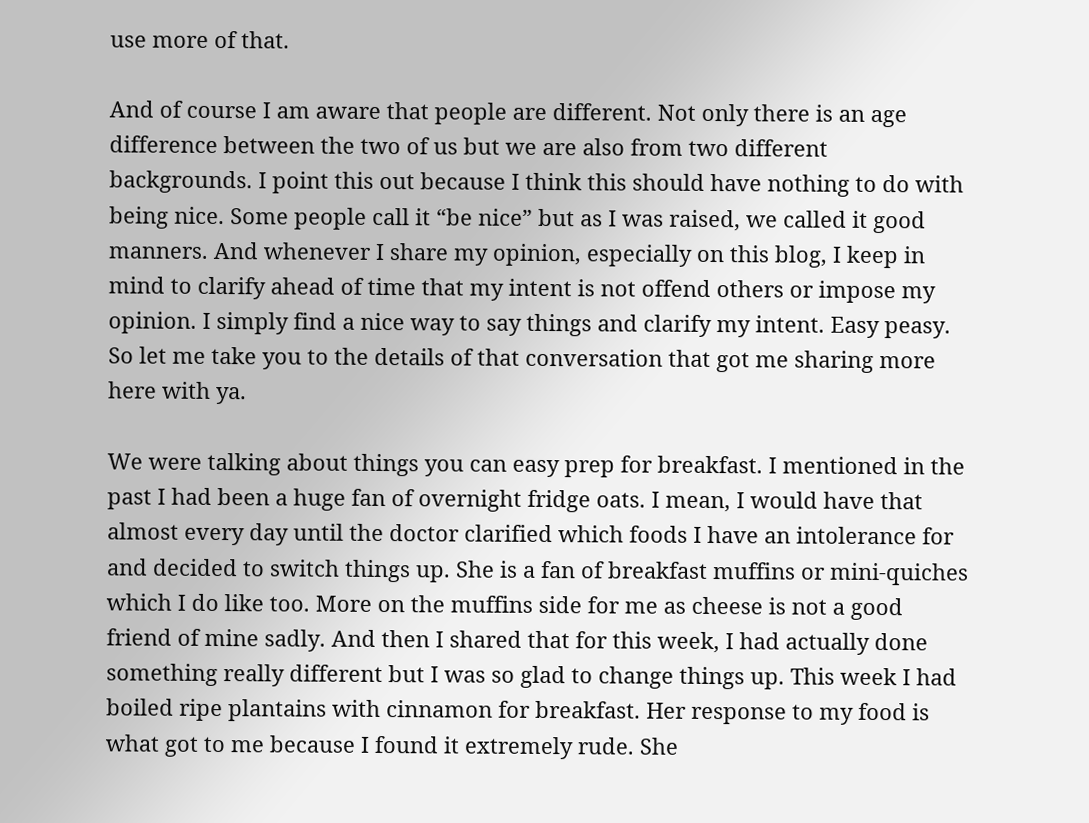use more of that.

And of course I am aware that people are different. Not only there is an age difference between the two of us but we are also from two different backgrounds. I point this out because I think this should have nothing to do with being nice. Some people call it “be nice” but as I was raised, we called it good manners. And whenever I share my opinion, especially on this blog, I keep in mind to clarify ahead of time that my intent is not offend others or impose my opinion. I simply find a nice way to say things and clarify my intent. Easy peasy. So let me take you to the details of that conversation that got me sharing more here with ya.

We were talking about things you can easy prep for breakfast. I mentioned in the past I had been a huge fan of overnight fridge oats. I mean, I would have that almost every day until the doctor clarified which foods I have an intolerance for and decided to switch things up. She is a fan of breakfast muffins or mini-quiches which I do like too. More on the muffins side for me as cheese is not a good friend of mine sadly. And then I shared that for this week, I had actually done something really different but I was so glad to change things up. This week I had boiled ripe plantains with cinnamon for breakfast. Her response to my food is what got to me because I found it extremely rude. She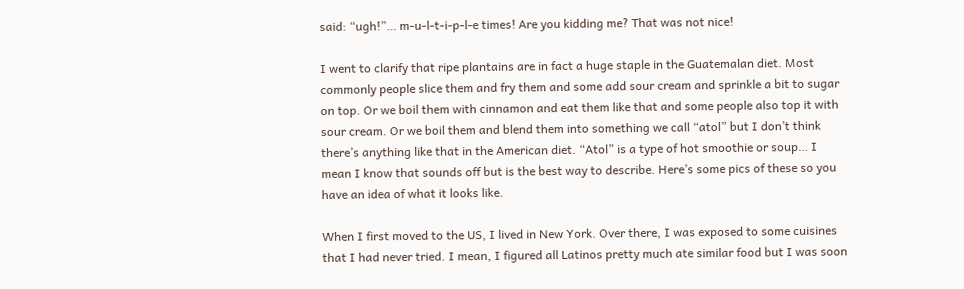said: “ugh!”… m-u-l-t-i-p-l-e times! Are you kidding me? That was not nice!

I went to clarify that ripe plantains are in fact a huge staple in the Guatemalan diet. Most commonly people slice them and fry them and some add sour cream and sprinkle a bit to sugar on top. Or we boil them with cinnamon and eat them like that and some people also top it with sour cream. Or we boil them and blend them into something we call “atol” but I don’t think there’s anything like that in the American diet. “Atol” is a type of hot smoothie or soup… I mean I know that sounds off but is the best way to describe. Here’s some pics of these so you have an idea of what it looks like.

When I first moved to the US, I lived in New York. Over there, I was exposed to some cuisines that I had never tried. I mean, I figured all Latinos pretty much ate similar food but I was soon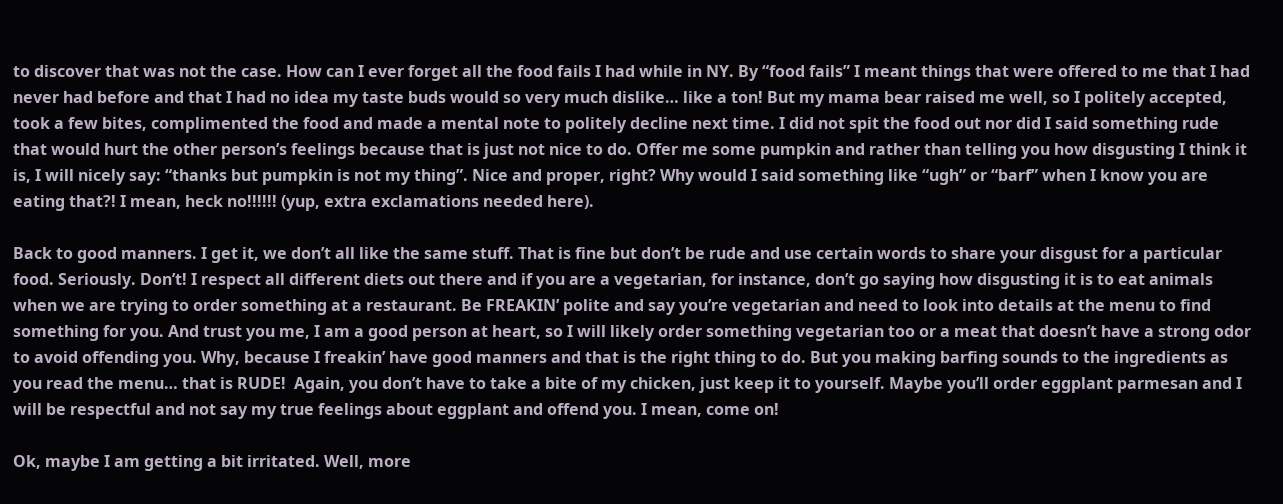to discover that was not the case. How can I ever forget all the food fails I had while in NY. By “food fails” I meant things that were offered to me that I had never had before and that I had no idea my taste buds would so very much dislike… like a ton! But my mama bear raised me well, so I politely accepted, took a few bites, complimented the food and made a mental note to politely decline next time. I did not spit the food out nor did I said something rude that would hurt the other person’s feelings because that is just not nice to do. Offer me some pumpkin and rather than telling you how disgusting I think it is, I will nicely say: “thanks but pumpkin is not my thing”. Nice and proper, right? Why would I said something like “ugh” or “barf” when I know you are eating that?! I mean, heck no!!!!!! (yup, extra exclamations needed here).

Back to good manners. I get it, we don’t all like the same stuff. That is fine but don’t be rude and use certain words to share your disgust for a particular food. Seriously. Don’t! I respect all different diets out there and if you are a vegetarian, for instance, don’t go saying how disgusting it is to eat animals when we are trying to order something at a restaurant. Be FREAKIN’ polite and say you’re vegetarian and need to look into details at the menu to find something for you. And trust you me, I am a good person at heart, so I will likely order something vegetarian too or a meat that doesn’t have a strong odor to avoid offending you. Why, because I freakin’ have good manners and that is the right thing to do. But you making barfing sounds to the ingredients as you read the menu… that is RUDE!  Again, you don’t have to take a bite of my chicken, just keep it to yourself. Maybe you’ll order eggplant parmesan and I will be respectful and not say my true feelings about eggplant and offend you. I mean, come on!

Ok, maybe I am getting a bit irritated. Well, more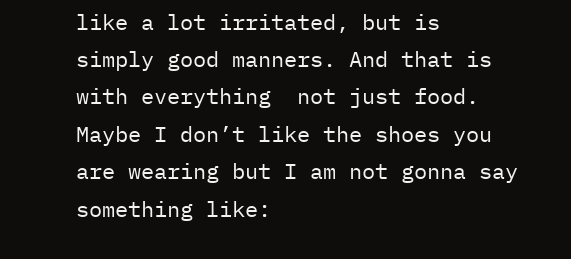like a lot irritated, but is simply good manners. And that is with everything  not just food. Maybe I don’t like the shoes you are wearing but I am not gonna say something like: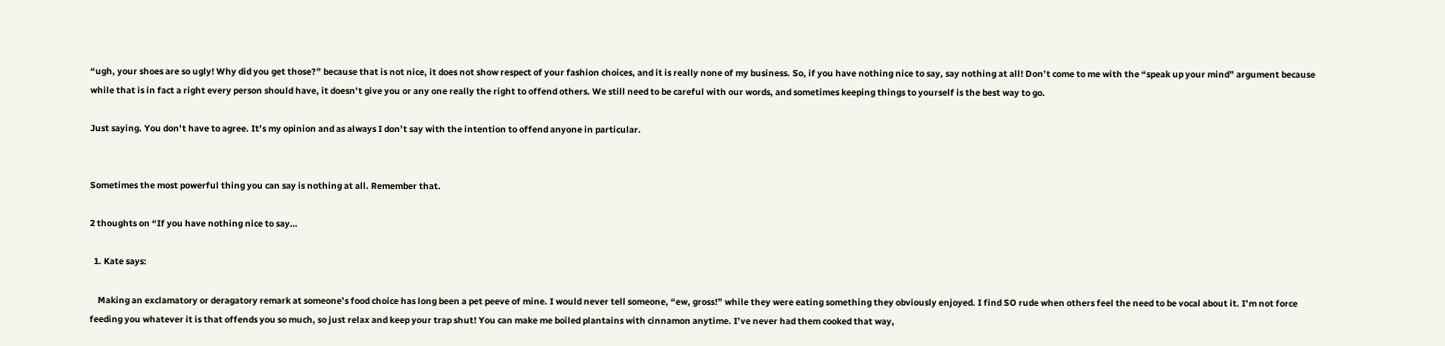“ugh, your shoes are so ugly! Why did you get those?” because that is not nice, it does not show respect of your fashion choices, and it is really none of my business. So, if you have nothing nice to say, say nothing at all! Don’t come to me with the “speak up your mind” argument because while that is in fact a right every person should have, it doesn’t give you or any one really the right to offend others. We still need to be careful with our words, and sometimes keeping things to yourself is the best way to go.

Just saying. You don’t have to agree. It’s my opinion and as always I don’t say with the intention to offend anyone in particular.


Sometimes the most powerful thing you can say is nothing at all. Remember that.

2 thoughts on “If you have nothing nice to say…

  1. Kate says:

    Making an exclamatory or deragatory remark at someone’s food choice has long been a pet peeve of mine. I would never tell someone, “ew, gross!” while they were eating something they obviously enjoyed. I find SO rude when others feel the need to be vocal about it. I’m not force feeding you whatever it is that offends you so much, so just relax and keep your trap shut! You can make me boiled plantains with cinnamon anytime. I’ve never had them cooked that way,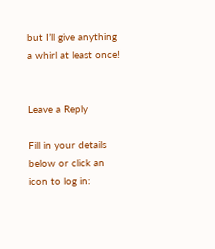but I’ll give anything a whirl at least once!


Leave a Reply

Fill in your details below or click an icon to log in: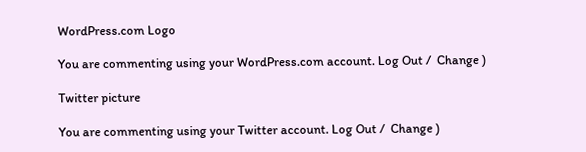WordPress.com Logo

You are commenting using your WordPress.com account. Log Out /  Change )

Twitter picture

You are commenting using your Twitter account. Log Out /  Change )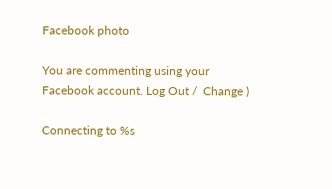Facebook photo

You are commenting using your Facebook account. Log Out /  Change )

Connecting to %s